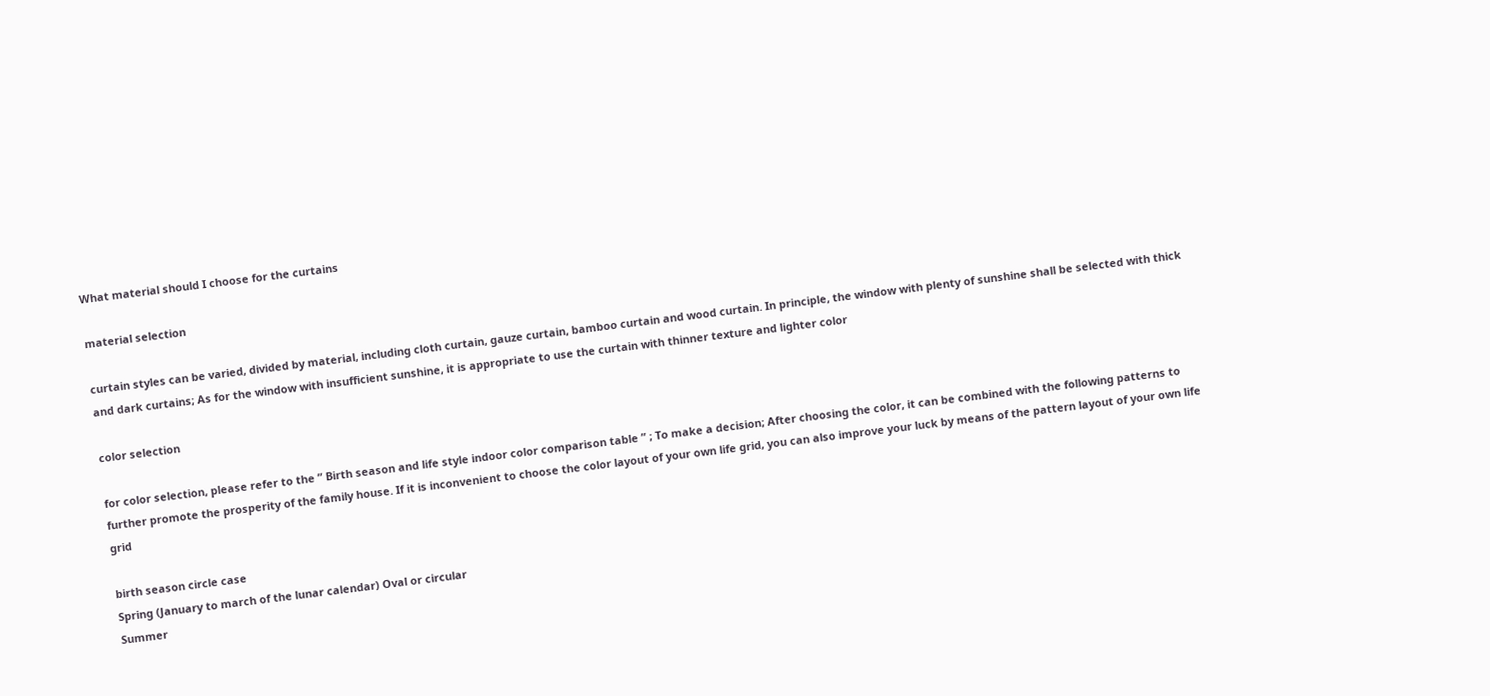What material should I choose for the curtains

material selection

curtain styles can be varied, divided by material, including cloth curtain, gauze curtain, bamboo curtain and wood curtain. In principle, the window with plenty of sunshine shall be selected with thick and dark curtains; As for the window with insufficient sunshine, it is appropriate to use the curtain with thinner texture and lighter color

color selection

for color selection, please refer to the ” Birth season and life style indoor color comparison table ” ; To make a decision; After choosing the color, it can be combined with the following patterns to further promote the prosperity of the family house. If it is inconvenient to choose the color layout of your own life grid, you can also improve your luck by means of the pattern layout of your own life grid

birth season circle case
Spring (January to march of the lunar calendar) Oval or circular
Summer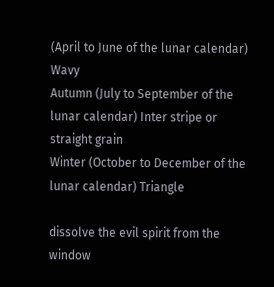(April to June of the lunar calendar) Wavy
Autumn (July to September of the lunar calendar) Inter stripe or straight grain
Winter (October to December of the lunar calendar) Triangle

dissolve the evil spirit from the window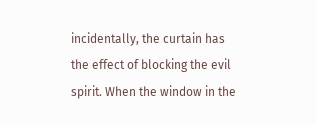incidentally, the curtain has the effect of blocking the evil spirit. When the window in the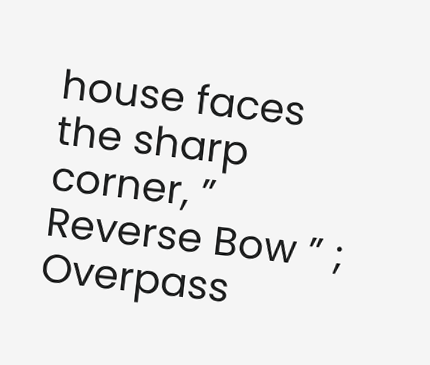house faces the sharp corner, ” Reverse Bow ” ; Overpass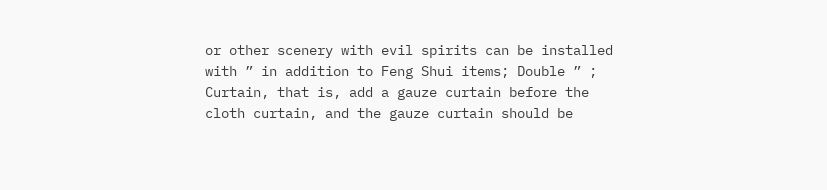or other scenery with evil spirits can be installed with ” in addition to Feng Shui items; Double ” ; Curtain, that is, add a gauze curtain before the cloth curtain, and the gauze curtain should be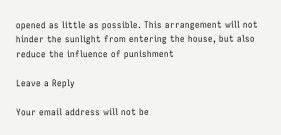opened as little as possible. This arrangement will not hinder the sunlight from entering the house, but also reduce the influence of punishment

Leave a Reply

Your email address will not be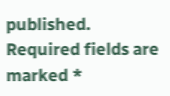published. Required fields are marked *